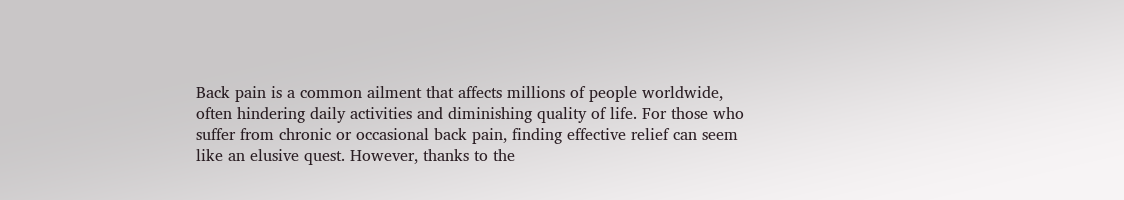Back pain is a common ailment that affects millions of people worldwide, often hindering daily activities and diminishing quality of life. For those who suffer from chronic or occasional back pain, finding effective relief can seem like an elusive quest. However, thanks to the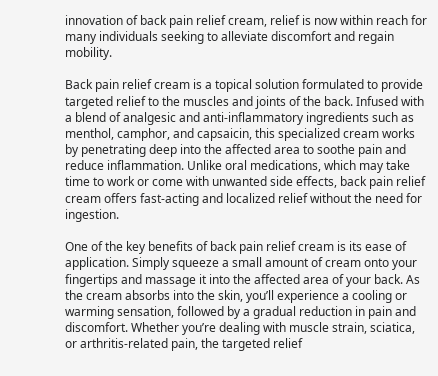innovation of back pain relief cream, relief is now within reach for many individuals seeking to alleviate discomfort and regain mobility.

Back pain relief cream is a topical solution formulated to provide targeted relief to the muscles and joints of the back. Infused with a blend of analgesic and anti-inflammatory ingredients such as menthol, camphor, and capsaicin, this specialized cream works by penetrating deep into the affected area to soothe pain and reduce inflammation. Unlike oral medications, which may take time to work or come with unwanted side effects, back pain relief cream offers fast-acting and localized relief without the need for ingestion.

One of the key benefits of back pain relief cream is its ease of application. Simply squeeze a small amount of cream onto your fingertips and massage it into the affected area of your back. As the cream absorbs into the skin, you’ll experience a cooling or warming sensation, followed by a gradual reduction in pain and discomfort. Whether you’re dealing with muscle strain, sciatica, or arthritis-related pain, the targeted relief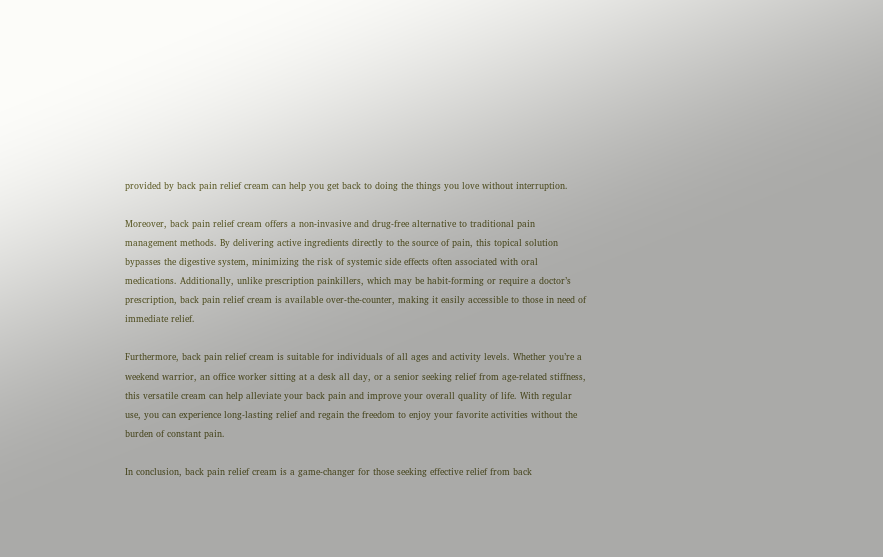provided by back pain relief cream can help you get back to doing the things you love without interruption.

Moreover, back pain relief cream offers a non-invasive and drug-free alternative to traditional pain management methods. By delivering active ingredients directly to the source of pain, this topical solution bypasses the digestive system, minimizing the risk of systemic side effects often associated with oral medications. Additionally, unlike prescription painkillers, which may be habit-forming or require a doctor’s prescription, back pain relief cream is available over-the-counter, making it easily accessible to those in need of immediate relief.

Furthermore, back pain relief cream is suitable for individuals of all ages and activity levels. Whether you’re a weekend warrior, an office worker sitting at a desk all day, or a senior seeking relief from age-related stiffness, this versatile cream can help alleviate your back pain and improve your overall quality of life. With regular use, you can experience long-lasting relief and regain the freedom to enjoy your favorite activities without the burden of constant pain.

In conclusion, back pain relief cream is a game-changer for those seeking effective relief from back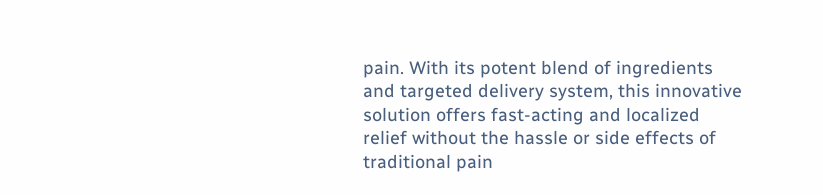pain. With its potent blend of ingredients and targeted delivery system, this innovative solution offers fast-acting and localized relief without the hassle or side effects of traditional pain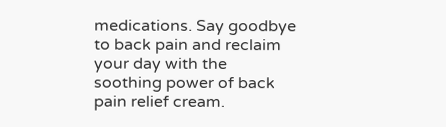medications. Say goodbye to back pain and reclaim your day with the soothing power of back pain relief cream.